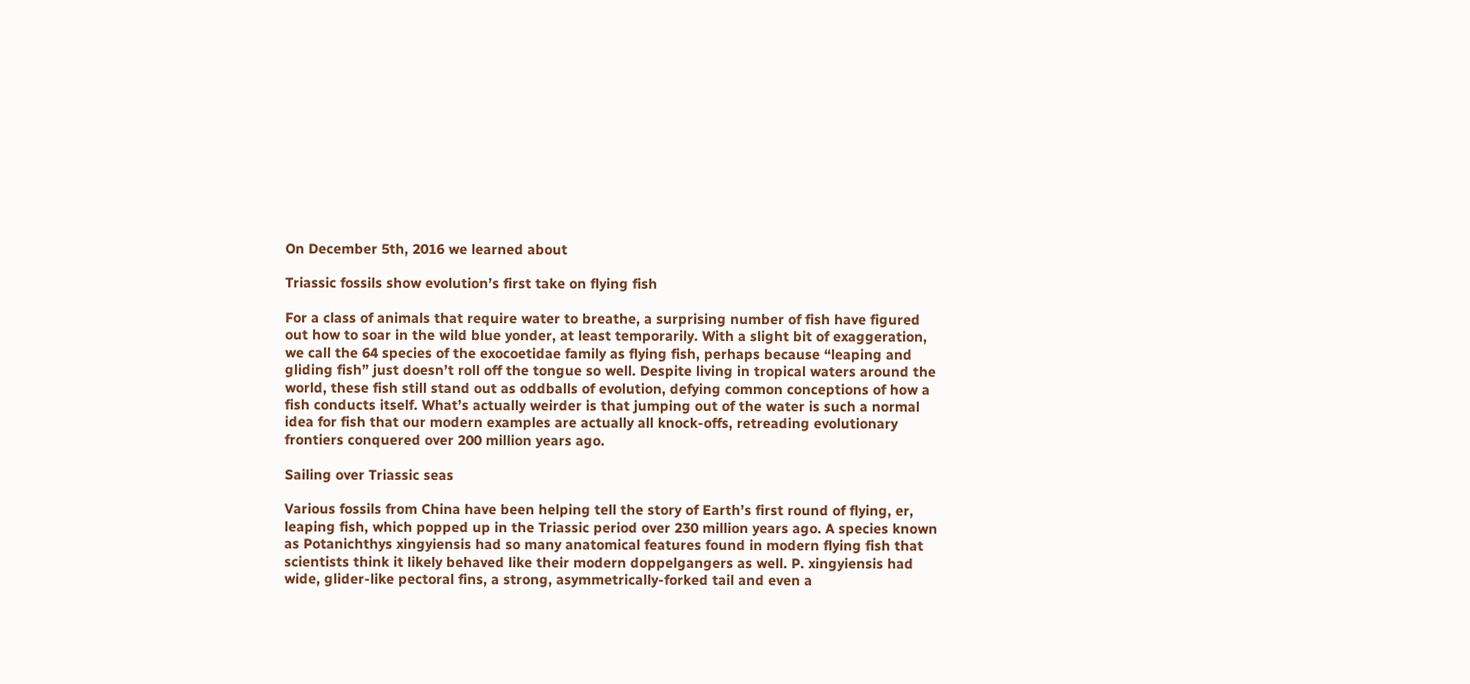On December 5th, 2016 we learned about

Triassic fossils show evolution’s first take on flying fish

For a class of animals that require water to breathe, a surprising number of fish have figured out how to soar in the wild blue yonder, at least temporarily. With a slight bit of exaggeration, we call the 64 species of the exocoetidae family as flying fish, perhaps because “leaping and gliding fish” just doesn’t roll off the tongue so well. Despite living in tropical waters around the world, these fish still stand out as oddballs of evolution, defying common conceptions of how a fish conducts itself. What’s actually weirder is that jumping out of the water is such a normal idea for fish that our modern examples are actually all knock-offs, retreading evolutionary frontiers conquered over 200 million years ago.

Sailing over Triassic seas

Various fossils from China have been helping tell the story of Earth’s first round of flying, er, leaping fish, which popped up in the Triassic period over 230 million years ago. A species known as Potanichthys xingyiensis had so many anatomical features found in modern flying fish that scientists think it likely behaved like their modern doppelgangers as well. P. xingyiensis had wide, glider-like pectoral fins, a strong, asymmetrically-forked tail and even a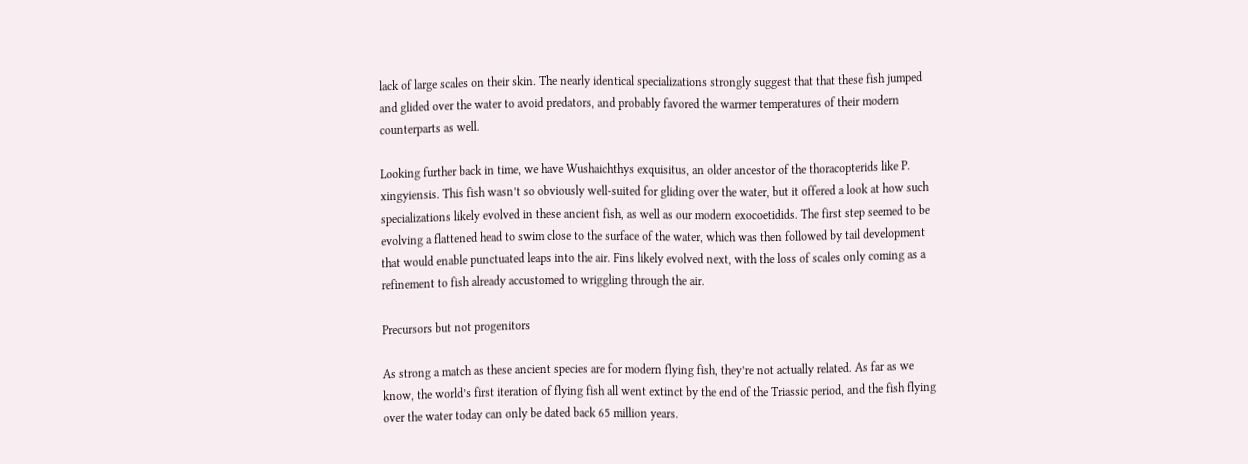lack of large scales on their skin. The nearly identical specializations strongly suggest that that these fish jumped and glided over the water to avoid predators, and probably favored the warmer temperatures of their modern counterparts as well.

Looking further back in time, we have Wushaichthys exquisitus, an older ancestor of the thoracopterids like P. xingyiensis. This fish wasn’t so obviously well-suited for gliding over the water, but it offered a look at how such specializations likely evolved in these ancient fish, as well as our modern exocoetidids. The first step seemed to be evolving a flattened head to swim close to the surface of the water, which was then followed by tail development that would enable punctuated leaps into the air. Fins likely evolved next, with the loss of scales only coming as a refinement to fish already accustomed to wriggling through the air.

Precursors but not progenitors

As strong a match as these ancient species are for modern flying fish, they’re not actually related. As far as we know, the world’s first iteration of flying fish all went extinct by the end of the Triassic period, and the fish flying over the water today can only be dated back 65 million years.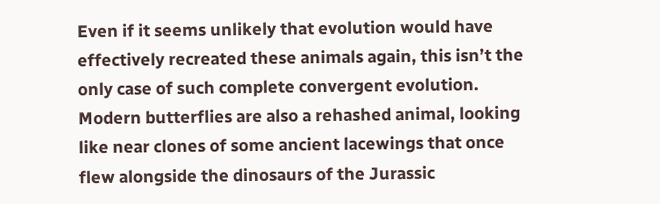Even if it seems unlikely that evolution would have effectively recreated these animals again, this isn’t the only case of such complete convergent evolution. Modern butterflies are also a rehashed animal, looking like near clones of some ancient lacewings that once flew alongside the dinosaurs of the Jurassic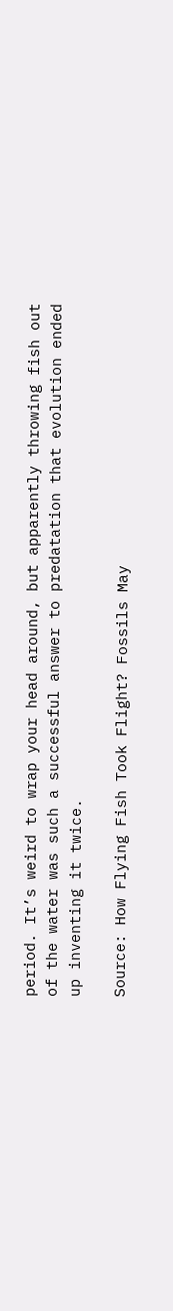period. It’s weird to wrap your head around, but apparently throwing fish out of the water was such a successful answer to predatation that evolution ended up inventing it twice.

Source: How Flying Fish Took Flight? Fossils May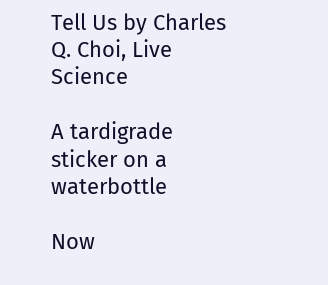Tell Us by Charles Q. Choi, Live Science

A tardigrade sticker on a waterbottle

Now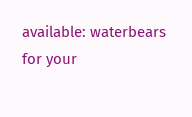available: waterbears for your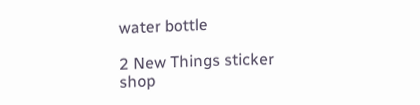water bottle

2 New Things sticker shop